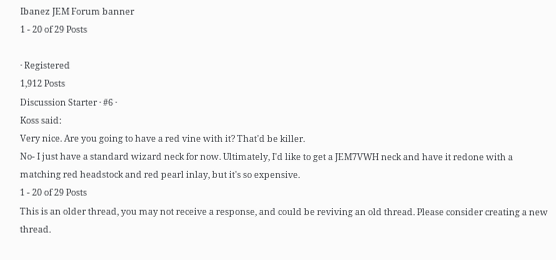Ibanez JEM Forum banner
1 - 20 of 29 Posts

· Registered
1,912 Posts
Discussion Starter · #6 ·
Koss said:
Very nice. Are you going to have a red vine with it? That'd be killer.
No- I just have a standard wizard neck for now. Ultimately, I'd like to get a JEM7VWH neck and have it redone with a matching red headstock and red pearl inlay, but it's so expensive.
1 - 20 of 29 Posts
This is an older thread, you may not receive a response, and could be reviving an old thread. Please consider creating a new thread.